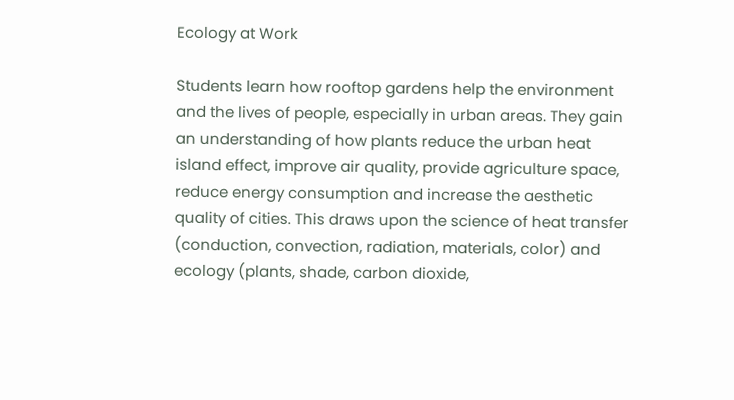Ecology at Work

Students learn how rooftop gardens help the environment and the lives of people, especially in urban areas. They gain an understanding of how plants reduce the urban heat island effect, improve air quality, provide agriculture space, reduce energy consumption and increase the aesthetic quality of cities. This draws upon the science of heat transfer (conduction, convection, radiation, materials, color) and ecology (plants, shade, carbon dioxide,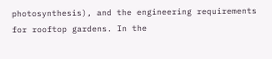photosynthesis), and the engineering requirements for rooftop gardens. In the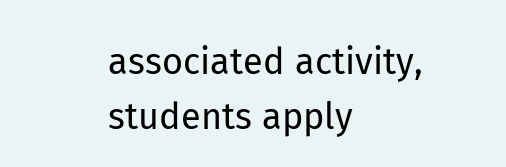associated activity, students apply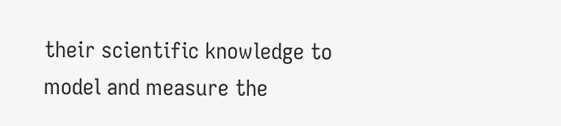their scientific knowledge to model and measure the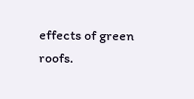effects of green roofs.